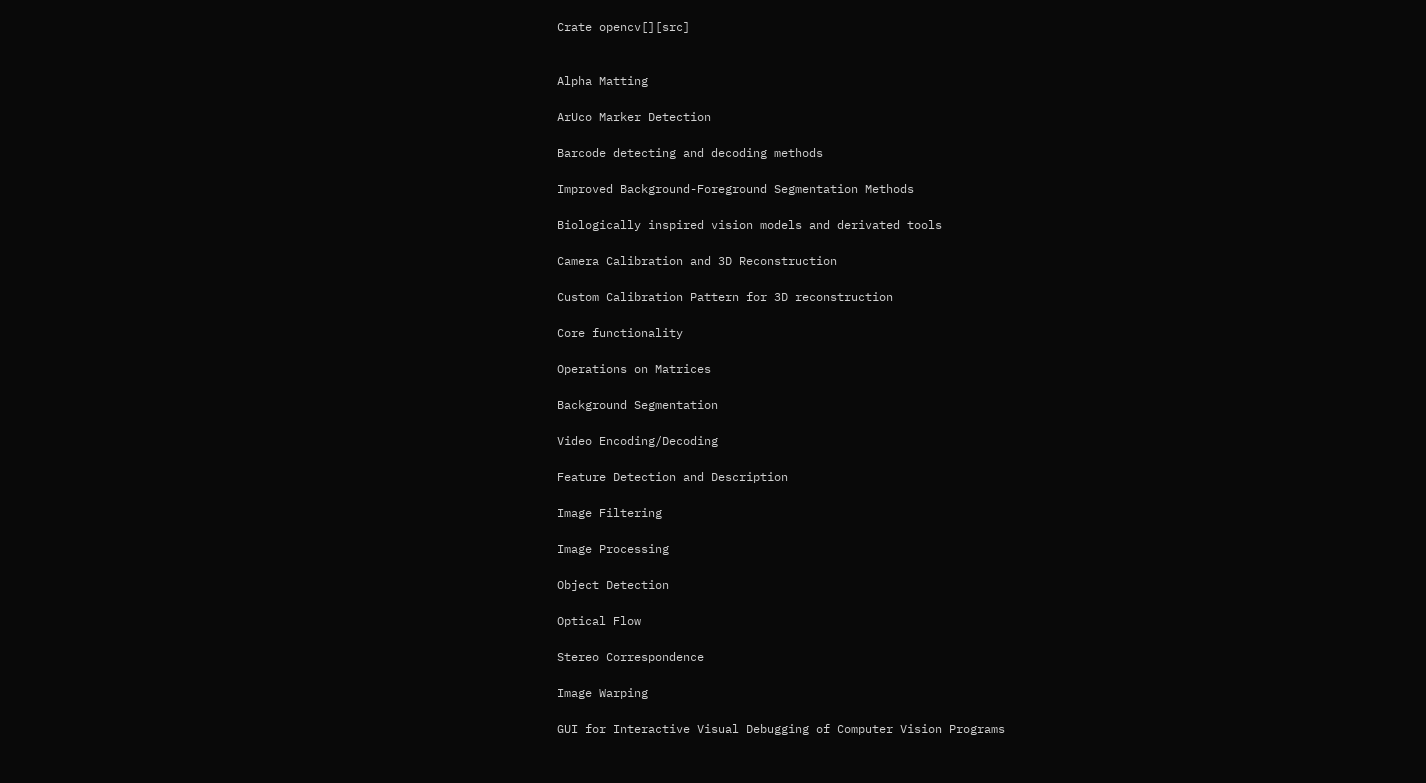Crate opencv[][src]


Alpha Matting

ArUco Marker Detection

Barcode detecting and decoding methods

Improved Background-Foreground Segmentation Methods

Biologically inspired vision models and derivated tools

Camera Calibration and 3D Reconstruction

Custom Calibration Pattern for 3D reconstruction

Core functionality

Operations on Matrices

Background Segmentation

Video Encoding/Decoding

Feature Detection and Description

Image Filtering

Image Processing

Object Detection

Optical Flow

Stereo Correspondence

Image Warping

GUI for Interactive Visual Debugging of Computer Vision Programs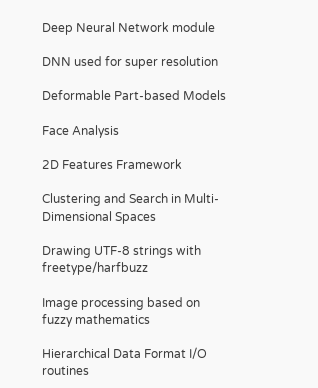Deep Neural Network module

DNN used for super resolution

Deformable Part-based Models

Face Analysis

2D Features Framework

Clustering and Search in Multi-Dimensional Spaces

Drawing UTF-8 strings with freetype/harfbuzz

Image processing based on fuzzy mathematics

Hierarchical Data Format I/O routines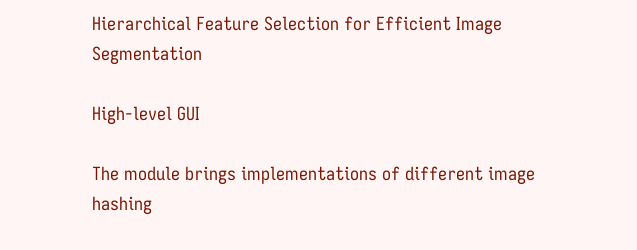Hierarchical Feature Selection for Efficient Image Segmentation

High-level GUI

The module brings implementations of different image hashing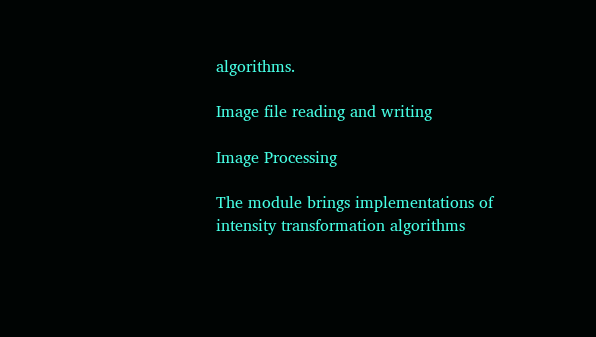algorithms.

Image file reading and writing

Image Processing

The module brings implementations of intensity transformation algorithms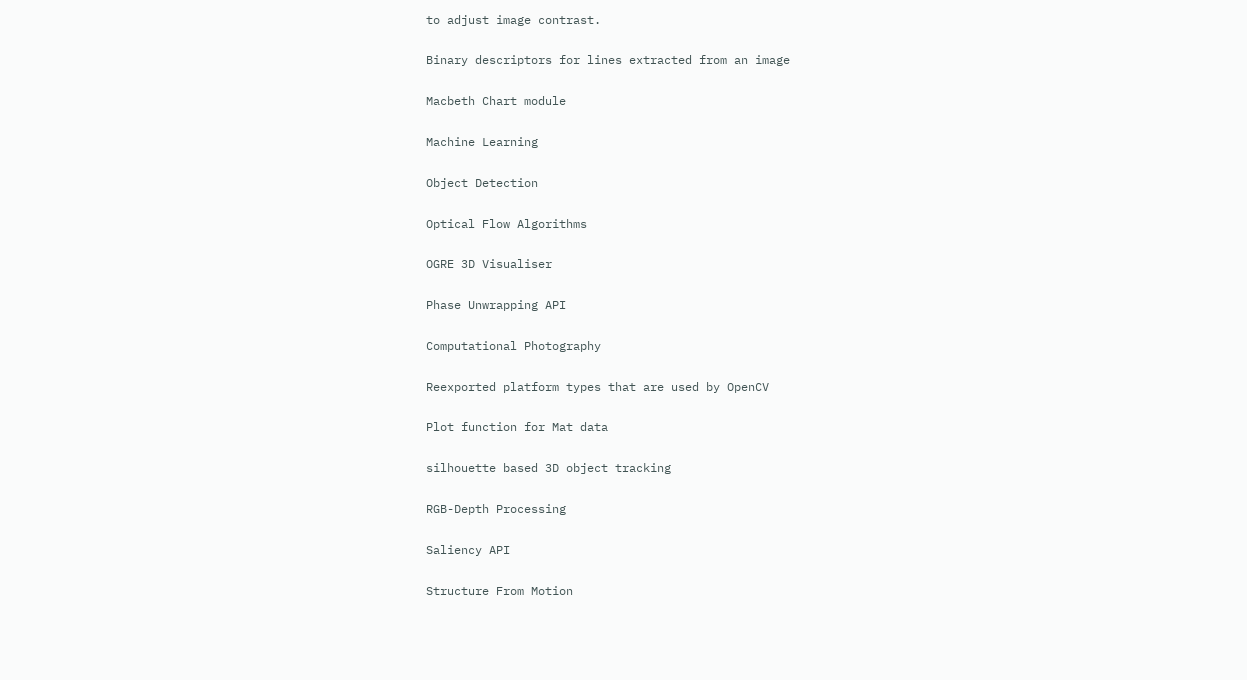to adjust image contrast.

Binary descriptors for lines extracted from an image

Macbeth Chart module

Machine Learning

Object Detection

Optical Flow Algorithms

OGRE 3D Visualiser

Phase Unwrapping API

Computational Photography

Reexported platform types that are used by OpenCV

Plot function for Mat data

silhouette based 3D object tracking

RGB-Depth Processing

Saliency API

Structure From Motion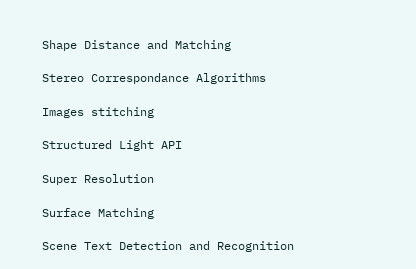Shape Distance and Matching

Stereo Correspondance Algorithms

Images stitching

Structured Light API

Super Resolution

Surface Matching

Scene Text Detection and Recognition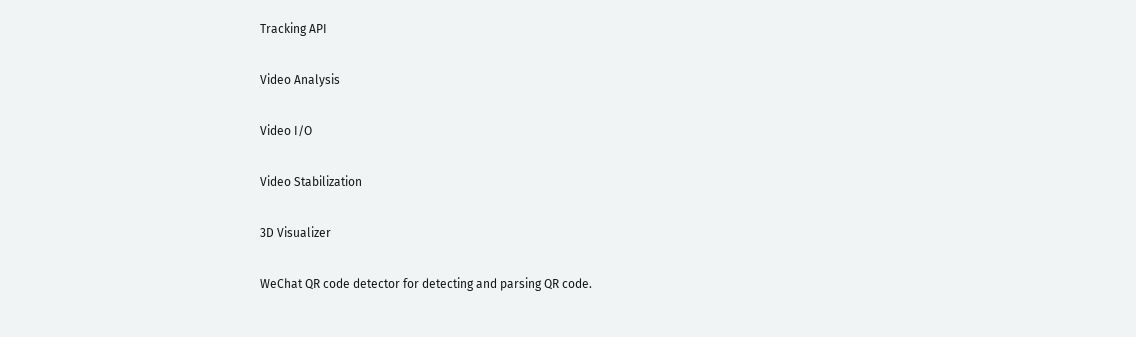Tracking API

Video Analysis

Video I/O

Video Stabilization

3D Visualizer

WeChat QR code detector for detecting and parsing QR code.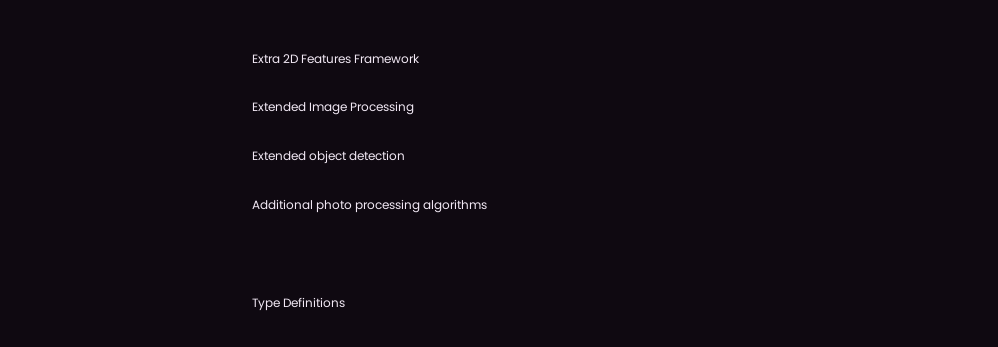Extra 2D Features Framework

Extended Image Processing

Extended object detection

Additional photo processing algorithms



Type Definitions